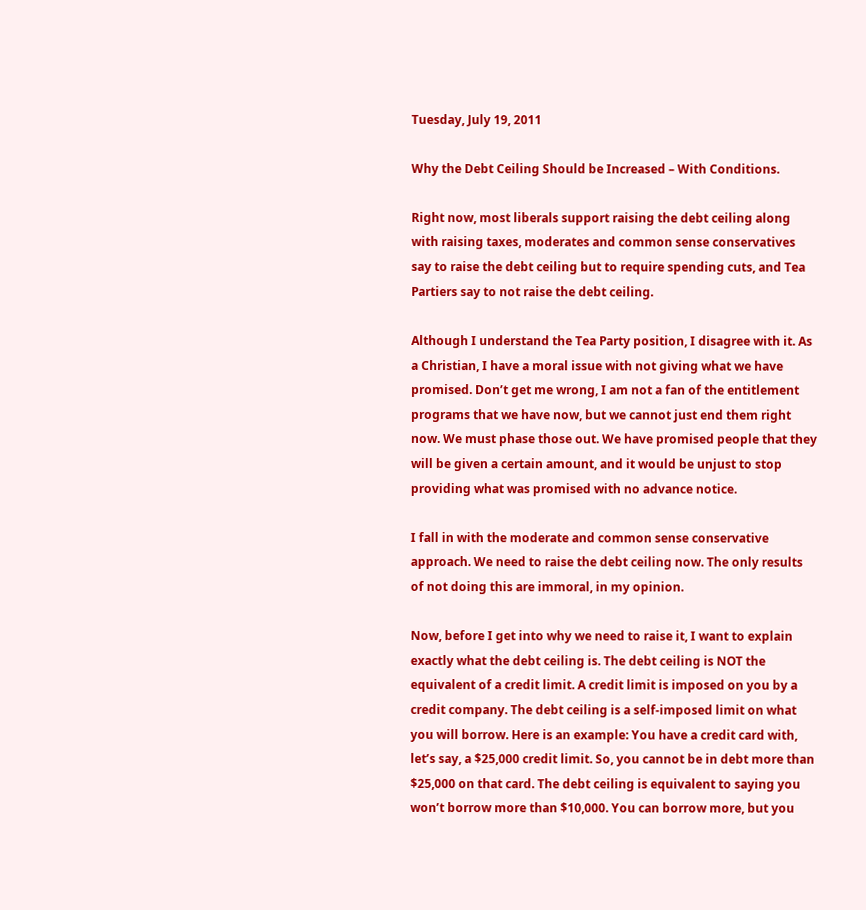Tuesday, July 19, 2011

Why the Debt Ceiling Should be Increased – With Conditions.

Right now, most liberals support raising the debt ceiling along with raising taxes, moderates and common sense conservatives say to raise the debt ceiling but to require spending cuts, and Tea Partiers say to not raise the debt ceiling.

Although I understand the Tea Party position, I disagree with it. As a Christian, I have a moral issue with not giving what we have promised. Don’t get me wrong, I am not a fan of the entitlement programs that we have now, but we cannot just end them right now. We must phase those out. We have promised people that they will be given a certain amount, and it would be unjust to stop providing what was promised with no advance notice.

I fall in with the moderate and common sense conservative approach. We need to raise the debt ceiling now. The only results of not doing this are immoral, in my opinion.

Now, before I get into why we need to raise it, I want to explain exactly what the debt ceiling is. The debt ceiling is NOT the equivalent of a credit limit. A credit limit is imposed on you by a credit company. The debt ceiling is a self-imposed limit on what you will borrow. Here is an example: You have a credit card with, let’s say, a $25,000 credit limit. So, you cannot be in debt more than $25,000 on that card. The debt ceiling is equivalent to saying you won’t borrow more than $10,000. You can borrow more, but you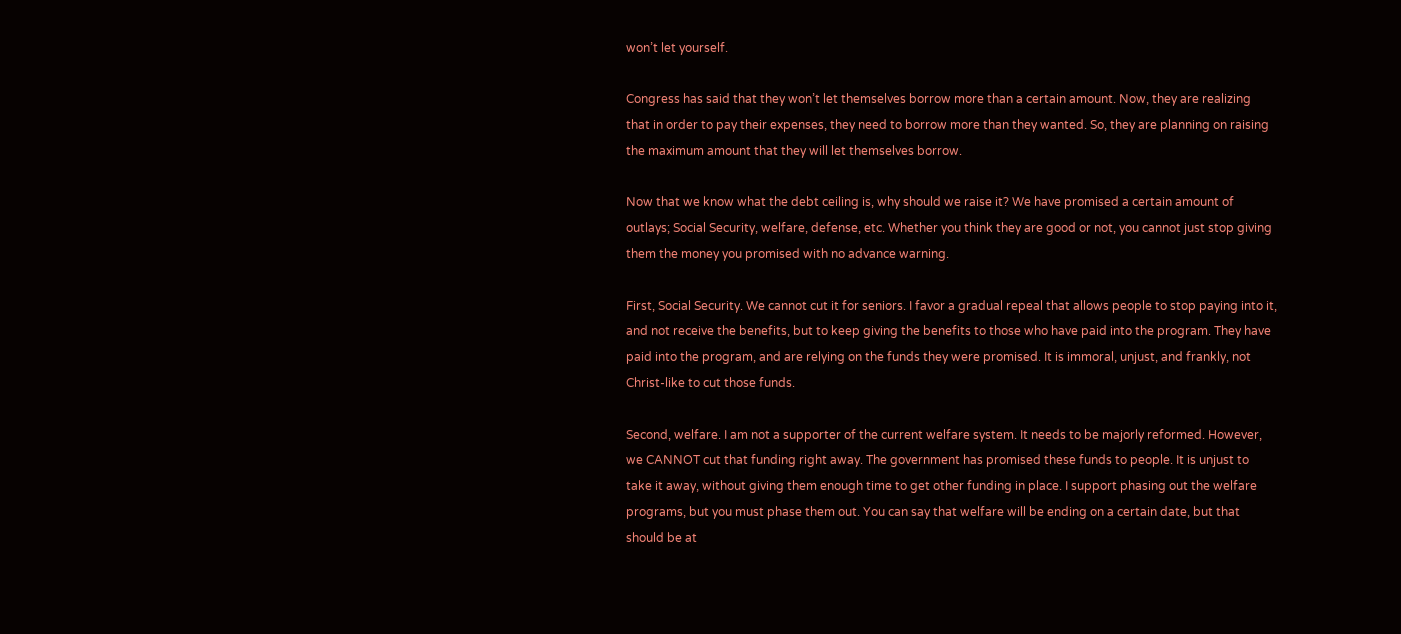won’t let yourself.

Congress has said that they won’t let themselves borrow more than a certain amount. Now, they are realizing that in order to pay their expenses, they need to borrow more than they wanted. So, they are planning on raising the maximum amount that they will let themselves borrow.

Now that we know what the debt ceiling is, why should we raise it? We have promised a certain amount of outlays; Social Security, welfare, defense, etc. Whether you think they are good or not, you cannot just stop giving them the money you promised with no advance warning.

First, Social Security. We cannot cut it for seniors. I favor a gradual repeal that allows people to stop paying into it, and not receive the benefits, but to keep giving the benefits to those who have paid into the program. They have paid into the program, and are relying on the funds they were promised. It is immoral, unjust, and frankly, not Christ-like to cut those funds.

Second, welfare. I am not a supporter of the current welfare system. It needs to be majorly reformed. However, we CANNOT cut that funding right away. The government has promised these funds to people. It is unjust to take it away, without giving them enough time to get other funding in place. I support phasing out the welfare programs, but you must phase them out. You can say that welfare will be ending on a certain date, but that should be at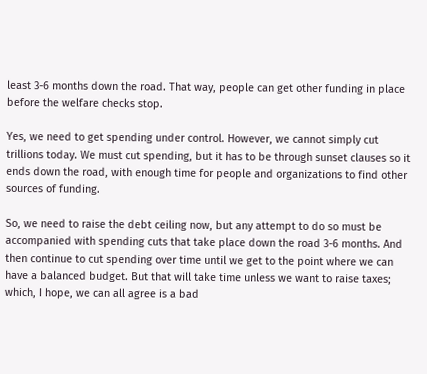least 3-6 months down the road. That way, people can get other funding in place before the welfare checks stop.

Yes, we need to get spending under control. However, we cannot simply cut trillions today. We must cut spending, but it has to be through sunset clauses so it ends down the road, with enough time for people and organizations to find other sources of funding.

So, we need to raise the debt ceiling now, but any attempt to do so must be accompanied with spending cuts that take place down the road 3-6 months. And then continue to cut spending over time until we get to the point where we can have a balanced budget. But that will take time unless we want to raise taxes; which, I hope, we can all agree is a bad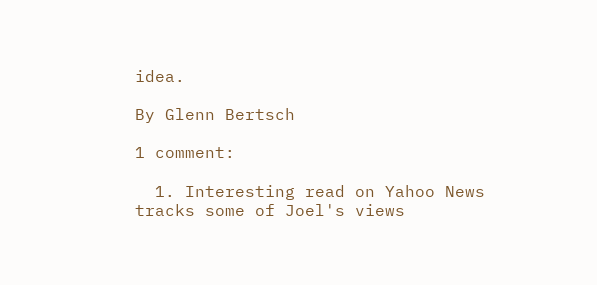idea.

By Glenn Bertsch

1 comment:

  1. Interesting read on Yahoo News tracks some of Joel's views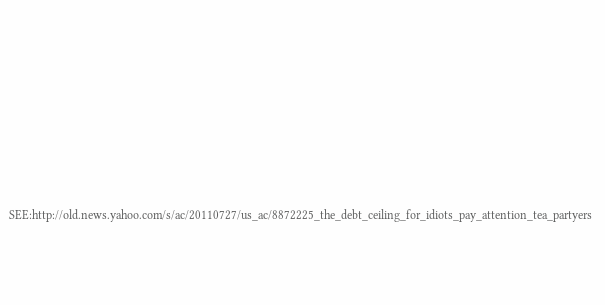SEE:http://old.news.yahoo.com/s/ac/20110727/us_ac/8872225_the_debt_ceiling_for_idiots_pay_attention_tea_partyers